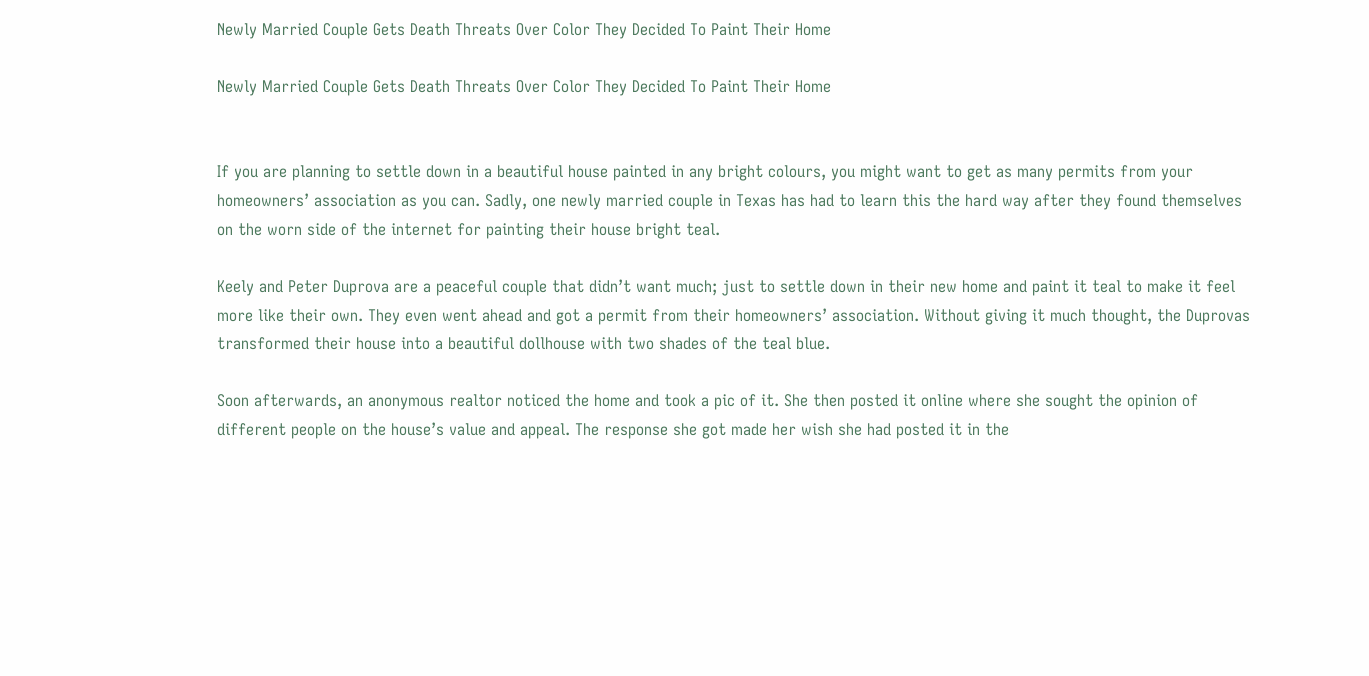Newly Married Couple Gets Death Threats Over Color They Decided To Paint Their Home

Newly Married Couple Gets Death Threats Over Color They Decided To Paint Their Home


If you are planning to settle down in a beautiful house painted in any bright colours, you might want to get as many permits from your homeowners’ association as you can. Sadly, one newly married couple in Texas has had to learn this the hard way after they found themselves on the worn side of the internet for painting their house bright teal.

Keely and Peter Duprova are a peaceful couple that didn’t want much; just to settle down in their new home and paint it teal to make it feel more like their own. They even went ahead and got a permit from their homeowners’ association. Without giving it much thought, the Duprovas transformed their house into a beautiful dollhouse with two shades of the teal blue.

Soon afterwards, an anonymous realtor noticed the home and took a pic of it. She then posted it online where she sought the opinion of different people on the house’s value and appeal. The response she got made her wish she had posted it in the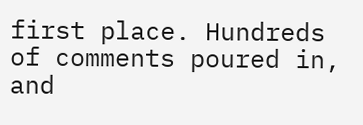first place. Hundreds of comments poured in, and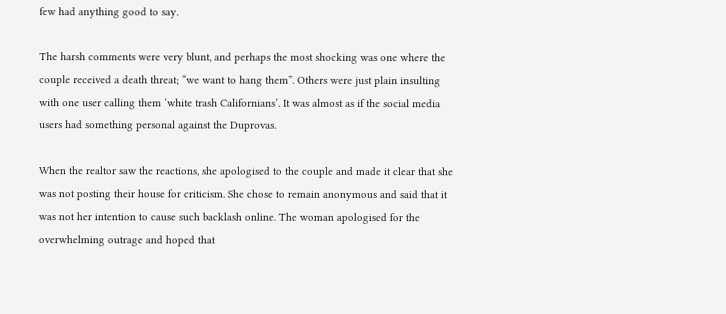few had anything good to say.

The harsh comments were very blunt, and perhaps the most shocking was one where the couple received a death threat; “we want to hang them”. Others were just plain insulting with one user calling them ‘white trash Californians’. It was almost as if the social media users had something personal against the Duprovas.

When the realtor saw the reactions, she apologised to the couple and made it clear that she was not posting their house for criticism. She chose to remain anonymous and said that it was not her intention to cause such backlash online. The woman apologised for the overwhelming outrage and hoped that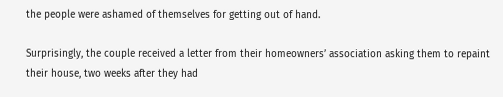the people were ashamed of themselves for getting out of hand.

Surprisingly, the couple received a letter from their homeowners’ association asking them to repaint their house, two weeks after they had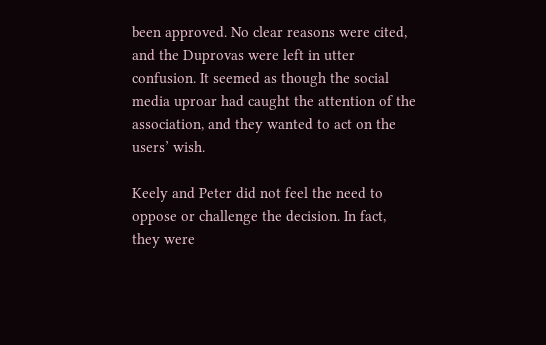been approved. No clear reasons were cited, and the Duprovas were left in utter confusion. It seemed as though the social media uproar had caught the attention of the association, and they wanted to act on the users’ wish.

Keely and Peter did not feel the need to oppose or challenge the decision. In fact, they were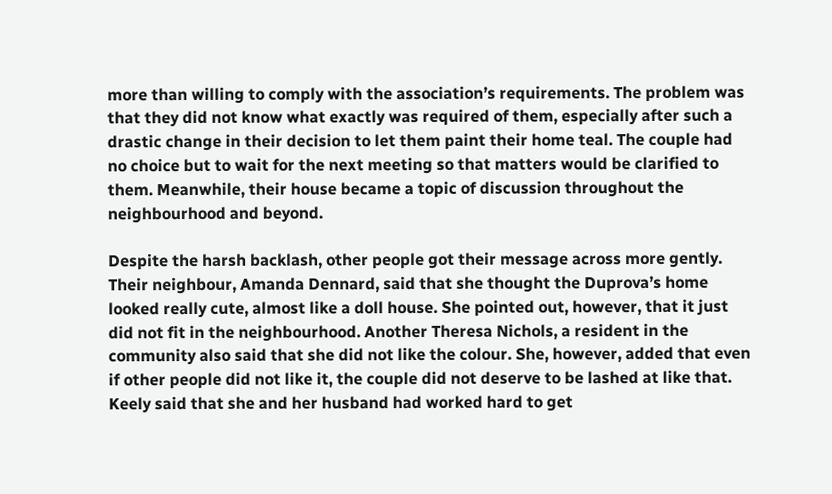more than willing to comply with the association’s requirements. The problem was that they did not know what exactly was required of them, especially after such a drastic change in their decision to let them paint their home teal. The couple had no choice but to wait for the next meeting so that matters would be clarified to them. Meanwhile, their house became a topic of discussion throughout the neighbourhood and beyond.

Despite the harsh backlash, other people got their message across more gently. Their neighbour, Amanda Dennard, said that she thought the Duprova’s home looked really cute, almost like a doll house. She pointed out, however, that it just did not fit in the neighbourhood. Another Theresa Nichols, a resident in the community also said that she did not like the colour. She, however, added that even if other people did not like it, the couple did not deserve to be lashed at like that. Keely said that she and her husband had worked hard to get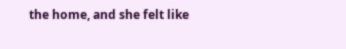the home, and she felt like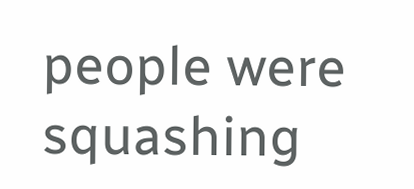people were squashing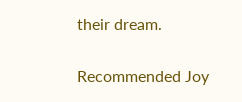their dream.


Recommended Joy